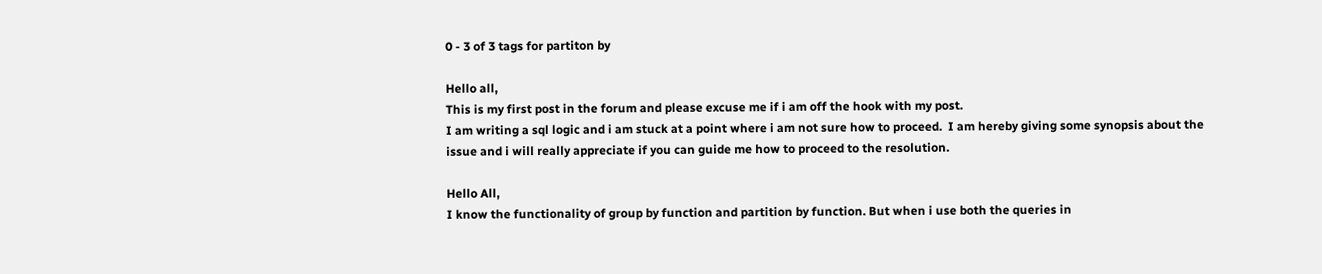0 - 3 of 3 tags for partiton by

Hello all,
This is my first post in the forum and please excuse me if i am off the hook with my post.
I am writing a sql logic and i am stuck at a point where i am not sure how to proceed.  I am hereby giving some synopsis about the issue and i will really appreciate if you can guide me how to proceed to the resolution.

Hello All,
I know the functionality of group by function and partition by function. But when i use both the queries in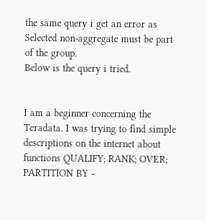the same query i get an error as Selected non-aggregate must be part of the group.
Below is the query i tried.


I am a beginner concerning the Teradata. I was trying to find simple descriptions on the internet about functions QUALIFY; RANK; OVER; PARTITION BY -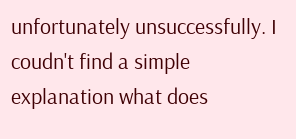unfortunately unsuccessfully. I coudn't find a simple explanation what does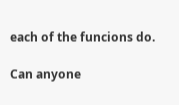each of the funcions do.

Can anyone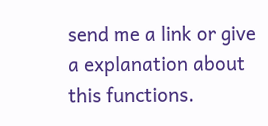send me a link or give a explanation about this functions.